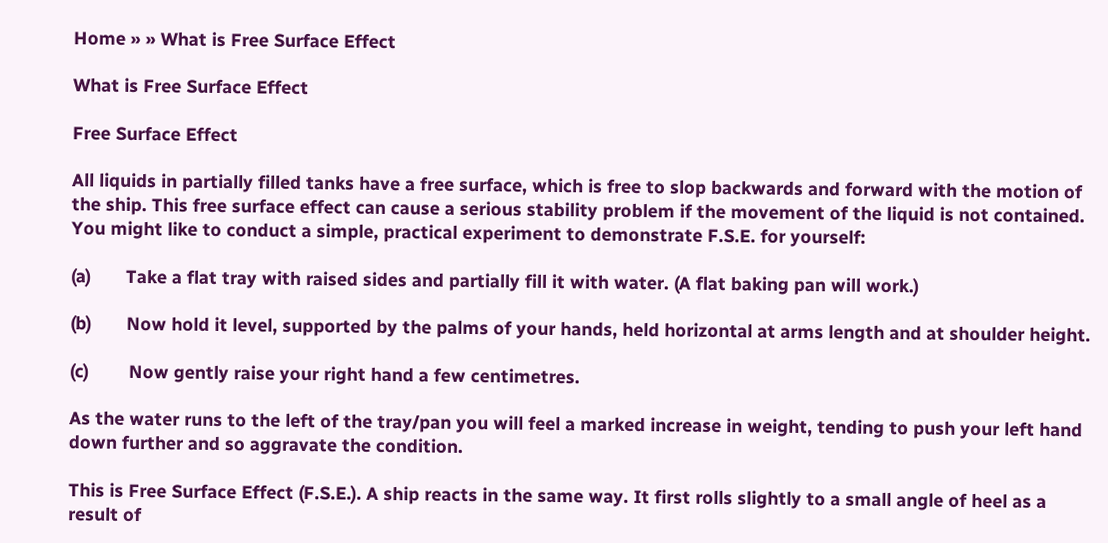Home » » What is Free Surface Effect

What is Free Surface Effect

Free Surface Effect

All liquids in partially filled tanks have a free surface, which is free to slop backwards and forward with the motion of the ship. This free surface effect can cause a serious stability problem if the movement of the liquid is not contained. You might like to conduct a simple, practical experiment to demonstrate F.S.E. for yourself:

(a)       Take a flat tray with raised sides and partially fill it with water. (A flat baking pan will work.)

(b)       Now hold it level, supported by the palms of your hands, held horizontal at arms length and at shoulder height.

(c)        Now gently raise your right hand a few centimetres.

As the water runs to the left of the tray/pan you will feel a marked increase in weight, tending to push your left hand down further and so aggravate the condition.

This is Free Surface Effect (F.S.E.). A ship reacts in the same way. It first rolls slightly to a small angle of heel as a result of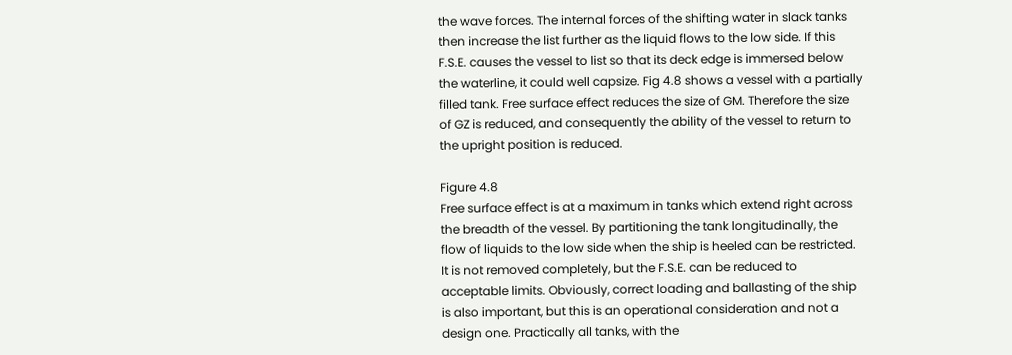the wave forces. The internal forces of the shifting water in slack tanks then increase the list further as the liquid flows to the low side. If this F.S.E. causes the vessel to list so that its deck edge is immersed below the waterline, it could well capsize. Fig 4.8 shows a vessel with a partially filled tank. Free surface effect reduces the size of GM. Therefore the size of GZ is reduced, and consequently the ability of the vessel to return to the upright position is reduced.

Figure 4.8
Free surface effect is at a maximum in tanks which extend right across the breadth of the vessel. By partitioning the tank longitudinally, the flow of liquids to the low side when the ship is heeled can be restricted. It is not removed completely, but the F.S.E. can be reduced to acceptable limits. Obviously, correct loading and ballasting of the ship is also important, but this is an operational consideration and not a design one. Practically all tanks, with the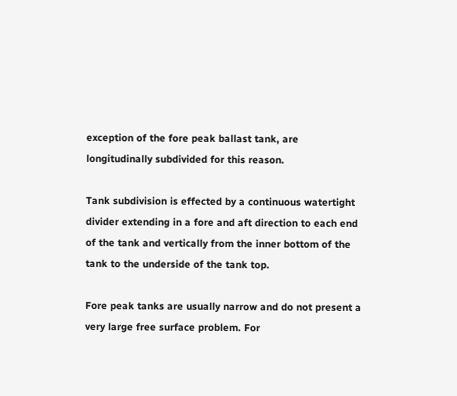exception of the fore peak ballast tank, are longitudinally subdivided for this reason.

Tank subdivision is effected by a continuous watertight divider extending in a fore and aft direction to each end of the tank and vertically from the inner bottom of the tank to the underside of the tank top.

Fore peak tanks are usually narrow and do not present a very large free surface problem. For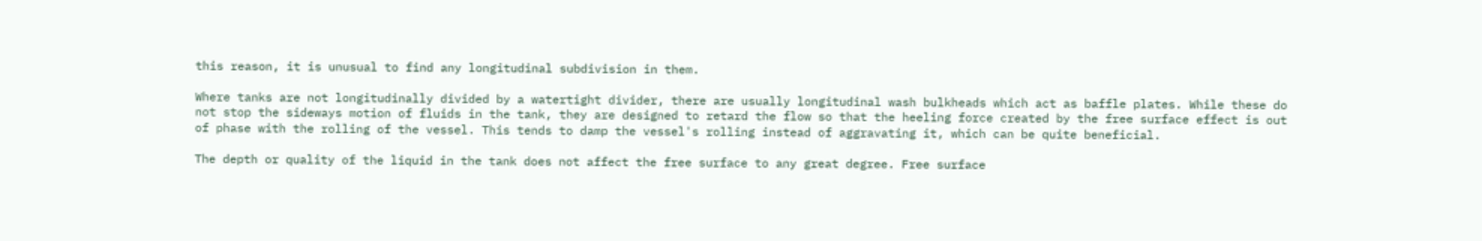this reason, it is unusual to find any longitudinal subdivision in them.

Where tanks are not longitudinally divided by a watertight divider, there are usually longitudinal wash bulkheads which act as baffle plates. While these do not stop the sideways motion of fluids in the tank, they are designed to retard the flow so that the heeling force created by the free surface effect is out of phase with the rolling of the vessel. This tends to damp the vessel's rolling instead of aggravating it, which can be quite beneficial.

The depth or quality of the liquid in the tank does not affect the free surface to any great degree. Free surface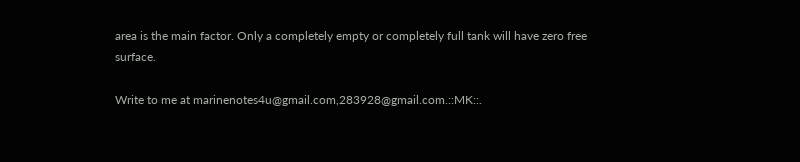area is the main factor. Only a completely empty or completely full tank will have zero free surface.

Write to me at marinenotes4u@gmail.com,283928@gmail.com.::MK::.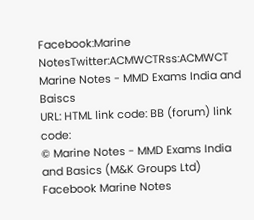Facebook:Marine NotesTwitter:ACMWCTRss:ACMWCT
Marine Notes - MMD Exams India and Baiscs
URL: HTML link code: BB (forum) link code:
© Marine Notes - MMD Exams India and Basics (M&K Groups Ltd)
Facebook Marine Notes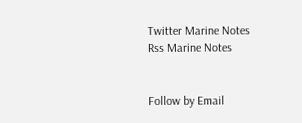Twitter Marine Notes
Rss Marine Notes


Follow by Email